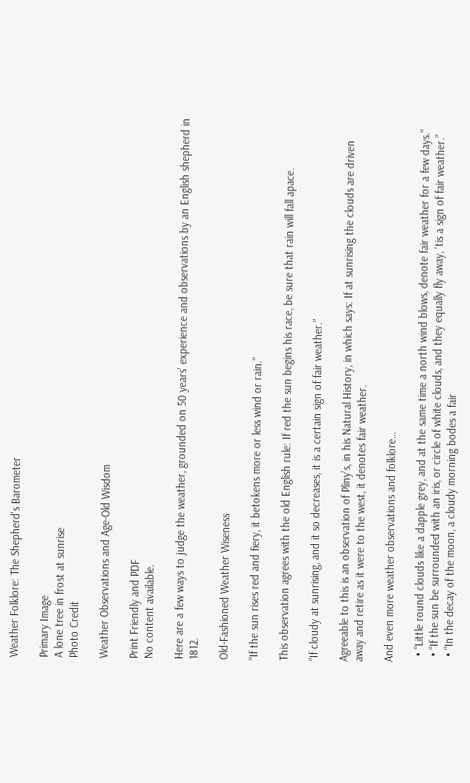Weather Folklore: The Shepherd's Barometer

Primary Image
A lone tree in frost at sunrise
Photo Credit

Weather Observations and Age-Old Wisdom

Print Friendly and PDF
No content available.

Here are a few ways to judge the weather, grounded on 50 years’ experience and observations by an English shepherd in 1812.

Old-Fashioned Weather Wiseness

“If the sun rises red and fiery, it betokens more or less wind or rain.”

This observation agrees with the old English rule: If red the sun begins his race, be sure that rain will fall apace.

“If cloudy at sunrising, and it so decreases, it is a certain sign of fair weather.”

Agreeable to this is an observation of Pliny’s, in his Natural History, in which says: If at sunrising the clouds are driven away and retire as it were to the west, it denotes fair weather.

And even more weather observations and folklore…

  • “Little round clouds like a dapple grey, and at the same time a north wind blows, denote fair weather for a few days.”
  • “If the sun be surrounded with an iris, or circle of white clouds, and they equally fly away, ‘tis a sign of fair weather.”
  • “In the decay of the moon, a cloudy morning bodes a fair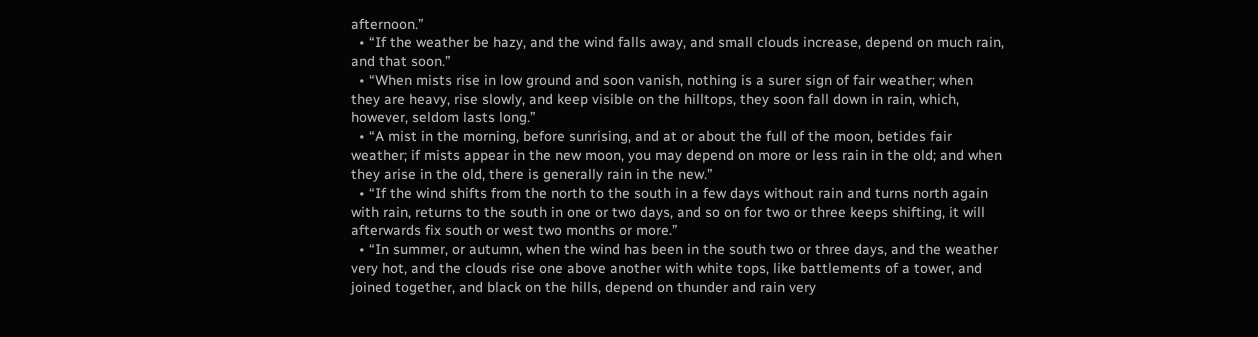afternoon.”
  • “If the weather be hazy, and the wind falls away, and small clouds increase, depend on much rain, and that soon.”
  • “When mists rise in low ground and soon vanish, nothing is a surer sign of fair weather; when they are heavy, rise slowly, and keep visible on the hilltops, they soon fall down in rain, which, however, seldom lasts long.”
  • “A mist in the morning, before sunrising, and at or about the full of the moon, betides fair weather; if mists appear in the new moon, you may depend on more or less rain in the old; and when they arise in the old, there is generally rain in the new.”
  • “If the wind shifts from the north to the south in a few days without rain and turns north again with rain, returns to the south in one or two days, and so on for two or three keeps shifting, it will afterwards fix south or west two months or more.”
  • “In summer, or autumn, when the wind has been in the south two or three days, and the weather very hot, and the clouds rise one above another with white tops, like battlements of a tower, and joined together, and black on the hills, depend on thunder and rain very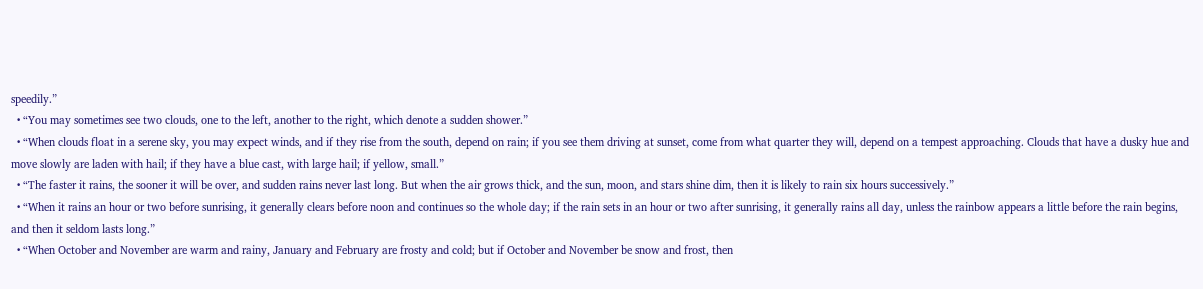speedily.”
  • “You may sometimes see two clouds, one to the left, another to the right, which denote a sudden shower.”
  • “When clouds float in a serene sky, you may expect winds, and if they rise from the south, depend on rain; if you see them driving at sunset, come from what quarter they will, depend on a tempest approaching. Clouds that have a dusky hue and move slowly are laden with hail; if they have a blue cast, with large hail; if yellow, small.”
  • “The faster it rains, the sooner it will be over, and sudden rains never last long. But when the air grows thick, and the sun, moon, and stars shine dim, then it is likely to rain six hours successively.”
  • “When it rains an hour or two before sunrising, it generally clears before noon and continues so the whole day; if the rain sets in an hour or two after sunrising, it generally rains all day, unless the rainbow appears a little before the rain begins, and then it seldom lasts long.”
  • “When October and November are warm and rainy, January and February are frosty and cold; but if October and November be snow and frost, then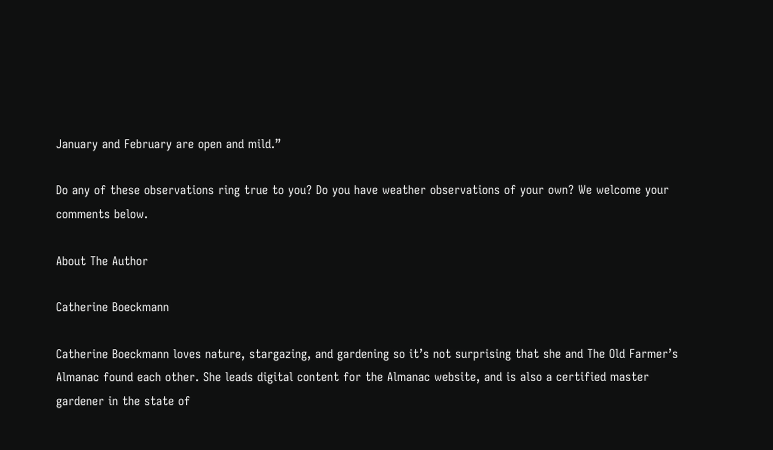January and February are open and mild.”

Do any of these observations ring true to you? Do you have weather observations of your own? We welcome your comments below.

About The Author

Catherine Boeckmann

Catherine Boeckmann loves nature, stargazing, and gardening so it’s not surprising that she and The Old Farmer’s Almanac found each other. She leads digital content for the Almanac website, and is also a certified master gardener in the state of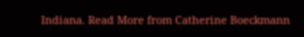Indiana. Read More from Catherine Boeckmann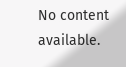No content available.